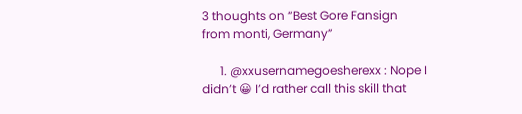3 thoughts on “Best Gore Fansign from monti, Germany”

      1. @xxusernamegoesherexx : Nope I didn’t 😀 I’d rather call this skill that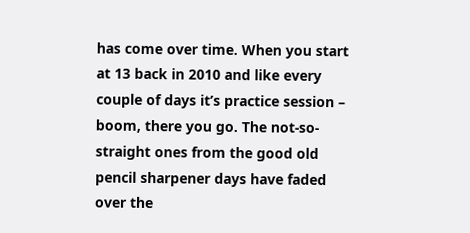has come over time. When you start at 13 back in 2010 and like every couple of days it’s practice session – boom, there you go. The not-so-straight ones from the good old pencil sharpener days have faded over the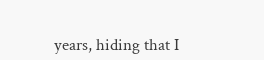years, hiding that I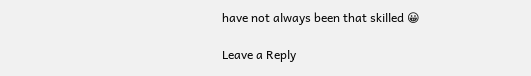have not always been that skilled 😀

Leave a Reply